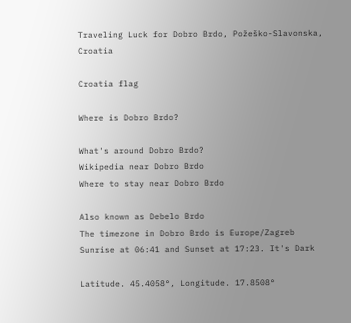Traveling Luck for Dobro Brdo, Požeško-Slavonska, Croatia

Croatia flag

Where is Dobro Brdo?

What's around Dobro Brdo?
Wikipedia near Dobro Brdo
Where to stay near Dobro Brdo

Also known as Debelo Brdo
The timezone in Dobro Brdo is Europe/Zagreb
Sunrise at 06:41 and Sunset at 17:23. It's Dark

Latitude. 45.4058°, Longitude. 17.8508°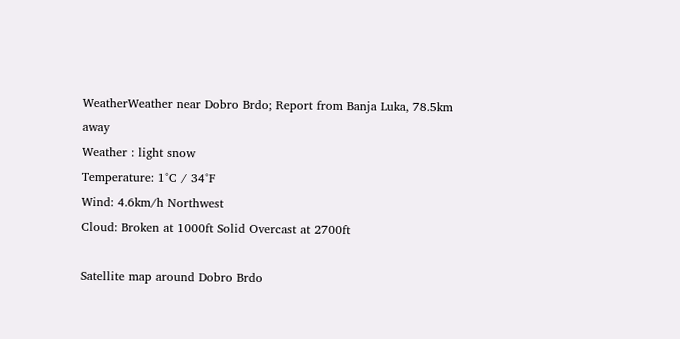WeatherWeather near Dobro Brdo; Report from Banja Luka, 78.5km away
Weather : light snow
Temperature: 1°C / 34°F
Wind: 4.6km/h Northwest
Cloud: Broken at 1000ft Solid Overcast at 2700ft

Satellite map around Dobro Brdo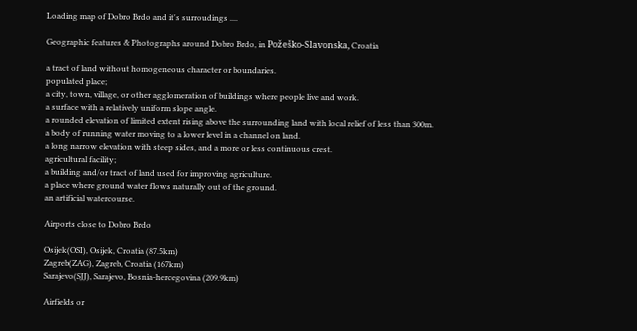Loading map of Dobro Brdo and it's surroudings ....

Geographic features & Photographs around Dobro Brdo, in Požeško-Slavonska, Croatia

a tract of land without homogeneous character or boundaries.
populated place;
a city, town, village, or other agglomeration of buildings where people live and work.
a surface with a relatively uniform slope angle.
a rounded elevation of limited extent rising above the surrounding land with local relief of less than 300m.
a body of running water moving to a lower level in a channel on land.
a long narrow elevation with steep sides, and a more or less continuous crest.
agricultural facility;
a building and/or tract of land used for improving agriculture.
a place where ground water flows naturally out of the ground.
an artificial watercourse.

Airports close to Dobro Brdo

Osijek(OSI), Osijek, Croatia (87.5km)
Zagreb(ZAG), Zagreb, Croatia (167km)
Sarajevo(SJJ), Sarajevo, Bosnia-hercegovina (209.9km)

Airfields or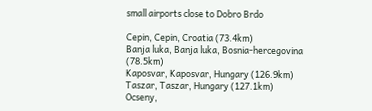small airports close to Dobro Brdo

Cepin, Cepin, Croatia (73.4km)
Banja luka, Banja luka, Bosnia-hercegovina (78.5km)
Kaposvar, Kaposvar, Hungary (126.9km)
Taszar, Taszar, Hungary (127.1km)
Ocseny,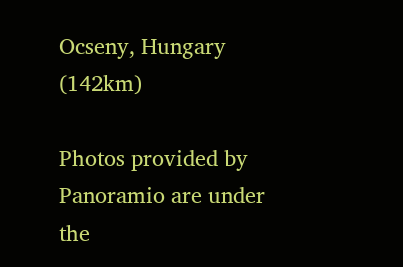Ocseny, Hungary (142km)

Photos provided by Panoramio are under the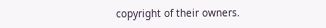copyright of their owners.